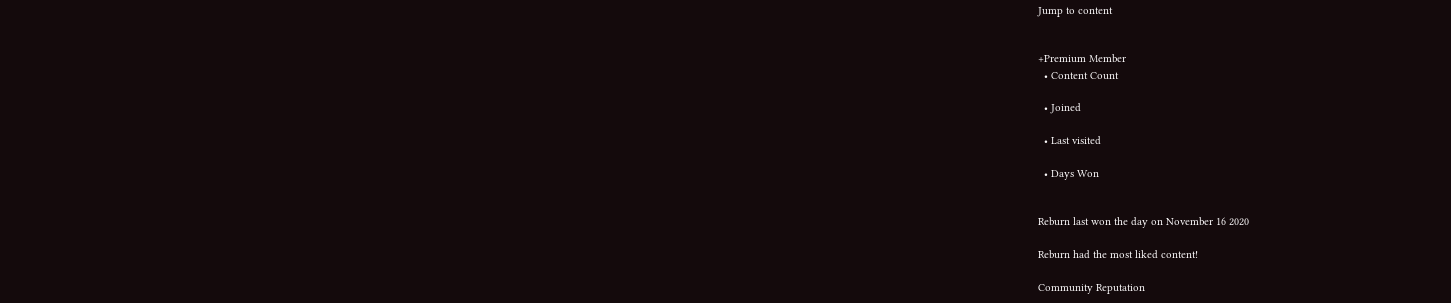Jump to content


+Premium Member
  • Content Count

  • Joined

  • Last visited

  • Days Won


Reburn last won the day on November 16 2020

Reburn had the most liked content!

Community Reputation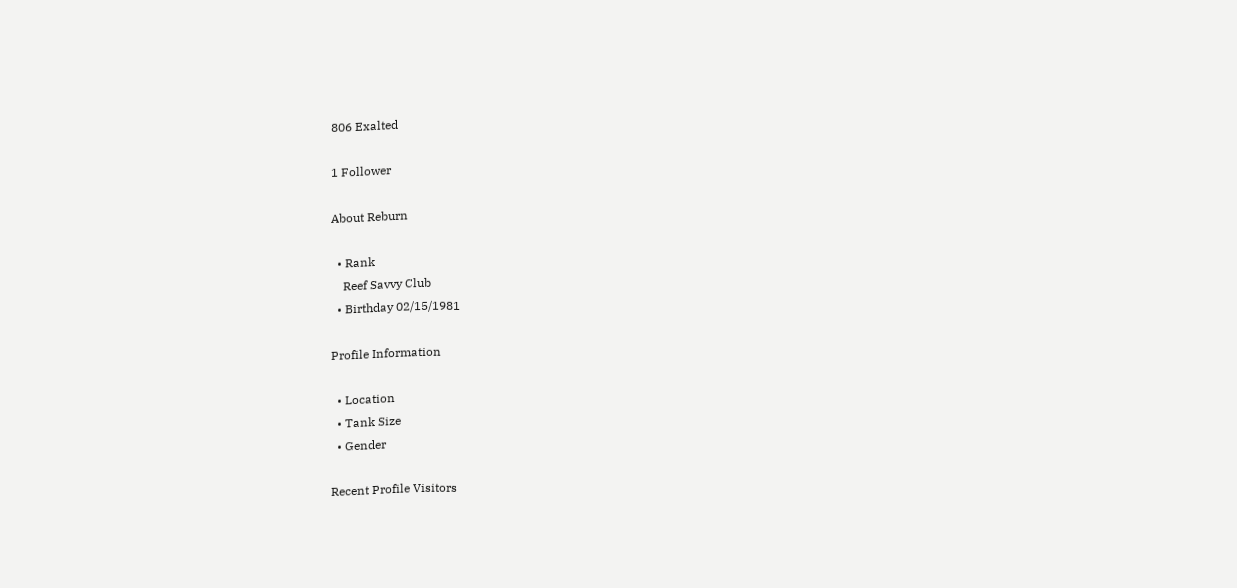806 Exalted

1 Follower

About Reburn

  • Rank
    Reef Savvy Club
  • Birthday 02/15/1981

Profile Information

  • Location
  • Tank Size
  • Gender

Recent Profile Visitors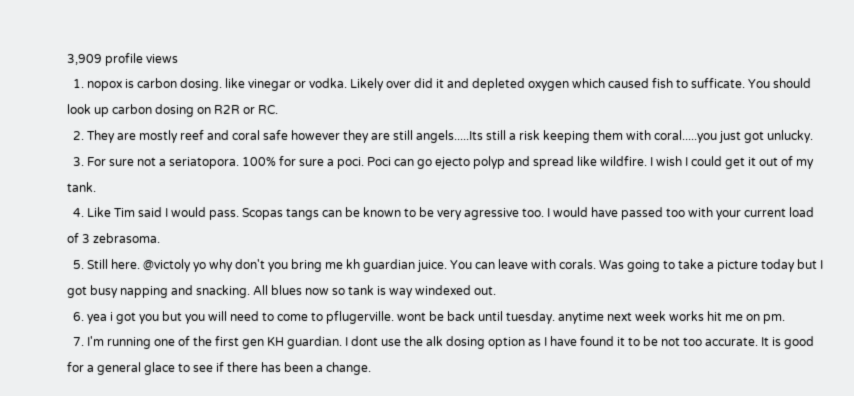3,909 profile views
  1. nopox is carbon dosing. like vinegar or vodka. Likely over did it and depleted oxygen which caused fish to sufficate. You should look up carbon dosing on R2R or RC.
  2. They are mostly reef and coral safe however they are still angels.....Its still a risk keeping them with coral.....you just got unlucky.
  3. For sure not a seriatopora. 100% for sure a poci. Poci can go ejecto polyp and spread like wildfire. I wish I could get it out of my tank.
  4. Like Tim said I would pass. Scopas tangs can be known to be very agressive too. I would have passed too with your current load of 3 zebrasoma.
  5. Still here. @victoly yo why don't you bring me kh guardian juice. You can leave with corals. Was going to take a picture today but I got busy napping and snacking. All blues now so tank is way windexed out.
  6. yea i got you but you will need to come to pflugerville. wont be back until tuesday. anytime next week works hit me on pm.
  7. I'm running one of the first gen KH guardian. I dont use the alk dosing option as I have found it to be not too accurate. It is good for a general glace to see if there has been a change.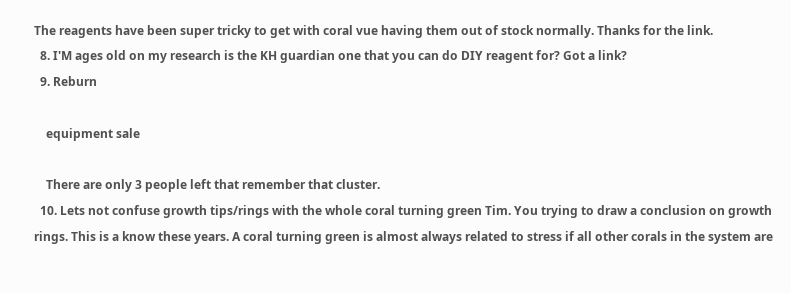The reagents have been super tricky to get with coral vue having them out of stock normally. Thanks for the link.
  8. I'M ages old on my research is the KH guardian one that you can do DIY reagent for? Got a link?
  9. Reburn

    equipment sale

    There are only 3 people left that remember that cluster.
  10. Lets not confuse growth tips/rings with the whole coral turning green Tim. You trying to draw a conclusion on growth rings. This is a know these years. A coral turning green is almost always related to stress if all other corals in the system are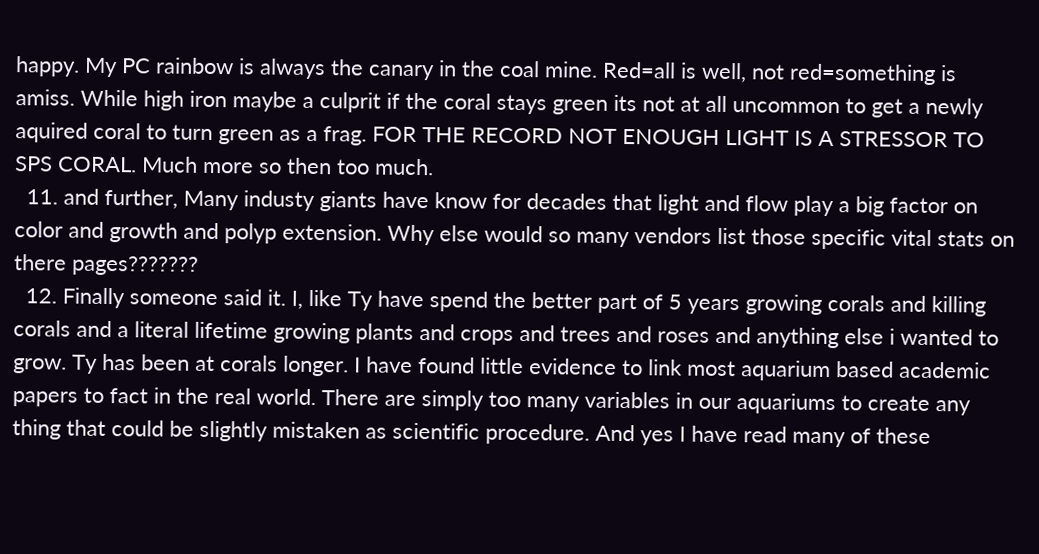happy. My PC rainbow is always the canary in the coal mine. Red=all is well, not red=something is amiss. While high iron maybe a culprit if the coral stays green its not at all uncommon to get a newly aquired coral to turn green as a frag. FOR THE RECORD NOT ENOUGH LIGHT IS A STRESSOR TO SPS CORAL. Much more so then too much.
  11. and further, Many industy giants have know for decades that light and flow play a big factor on color and growth and polyp extension. Why else would so many vendors list those specific vital stats on there pages???????
  12. Finally someone said it. I, like Ty have spend the better part of 5 years growing corals and killing corals and a literal lifetime growing plants and crops and trees and roses and anything else i wanted to grow. Ty has been at corals longer. I have found little evidence to link most aquarium based academic papers to fact in the real world. There are simply too many variables in our aquariums to create any thing that could be slightly mistaken as scientific procedure. And yes I have read many of these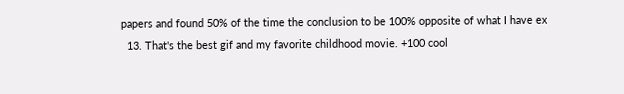papers and found 50% of the time the conclusion to be 100% opposite of what I have ex
  13. That's the best gif and my favorite childhood movie. +100 cool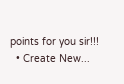points for you sir!!!
  • Create New...